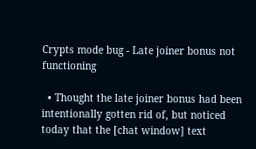Crypts mode bug - Late joiner bonus not functioning

  • Thought the late joiner bonus had been intentionally gotten rid of, but noticed today that the [chat window] text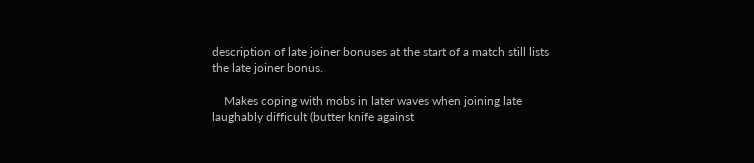description of late joiner bonuses at the start of a match still lists the late joiner bonus.

    Makes coping with mobs in later waves when joining late laughably difficult (butter knife against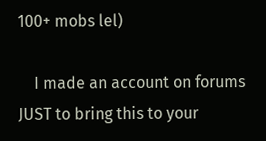100+ mobs lel)

    I made an account on forums JUST to bring this to your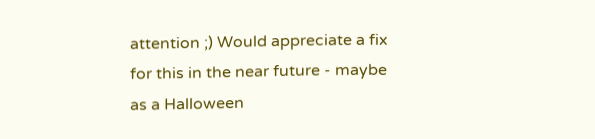attention ;) Would appreciate a fix for this in the near future - maybe as a Halloween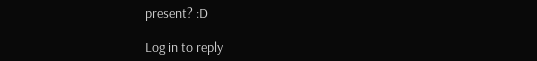present? :D

Log in to reply